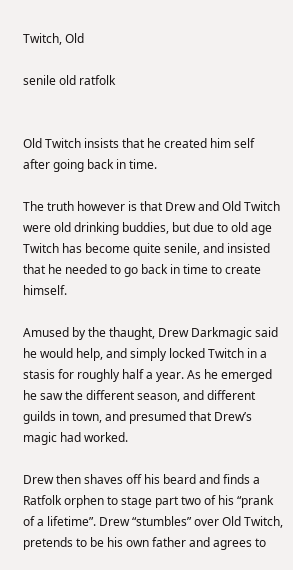Twitch, Old

senile old ratfolk


Old Twitch insists that he created him self after going back in time.

The truth however is that Drew and Old Twitch were old drinking buddies, but due to old age Twitch has become quite senile, and insisted that he needed to go back in time to create himself.

Amused by the thaught, Drew Darkmagic said he would help, and simply locked Twitch in a stasis for roughly half a year. As he emerged he saw the different season, and different guilds in town, and presumed that Drew’s magic had worked.

Drew then shaves off his beard and finds a Ratfolk orphen to stage part two of his “prank of a lifetime”. Drew “stumbles” over Old Twitch, pretends to be his own father and agrees to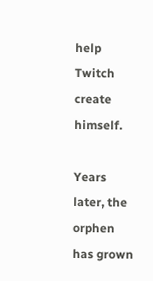help Twitch create himself.

Years later, the orphen has grown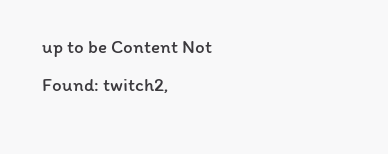up to be Content Not Found: twitch2,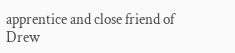apprentice and close friend of Drew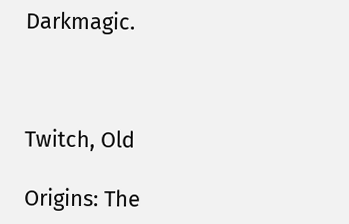Darkmagic.



Twitch, Old

Origins: The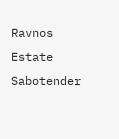Ravnos Estate Sabotender